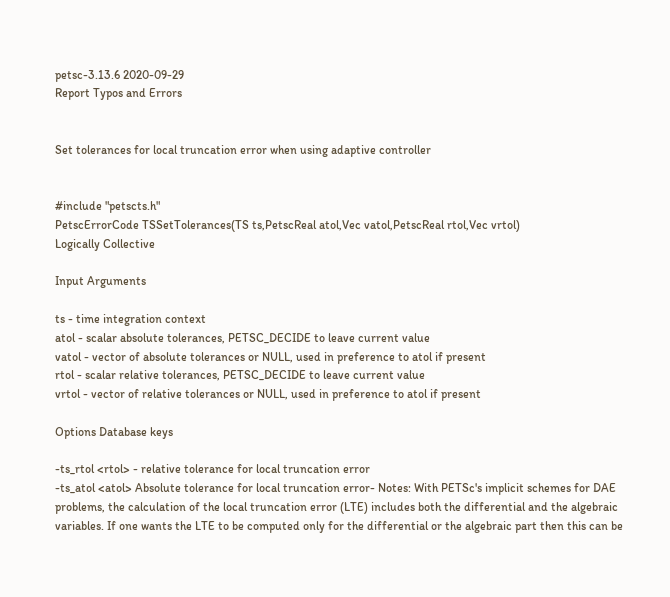petsc-3.13.6 2020-09-29
Report Typos and Errors


Set tolerances for local truncation error when using adaptive controller


#include "petscts.h"
PetscErrorCode TSSetTolerances(TS ts,PetscReal atol,Vec vatol,PetscReal rtol,Vec vrtol)
Logically Collective

Input Arguments

ts - time integration context
atol - scalar absolute tolerances, PETSC_DECIDE to leave current value
vatol - vector of absolute tolerances or NULL, used in preference to atol if present
rtol - scalar relative tolerances, PETSC_DECIDE to leave current value
vrtol - vector of relative tolerances or NULL, used in preference to atol if present

Options Database keys

-ts_rtol <rtol> - relative tolerance for local truncation error
-ts_atol <atol> Absolute tolerance for local truncation error- Notes: With PETSc's implicit schemes for DAE problems, the calculation of the local truncation error (LTE) includes both the differential and the algebraic variables. If one wants the LTE to be computed only for the differential or the algebraic part then this can be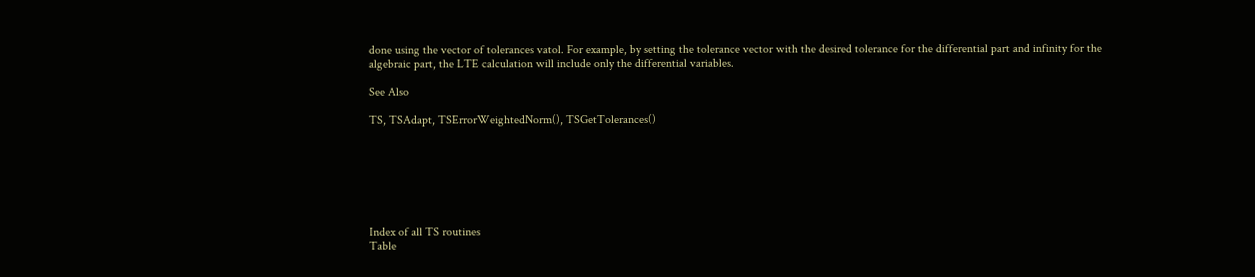done using the vector of tolerances vatol. For example, by setting the tolerance vector with the desired tolerance for the differential part and infinity for the algebraic part, the LTE calculation will include only the differential variables.

See Also

TS, TSAdapt, TSErrorWeightedNorm(), TSGetTolerances()







Index of all TS routines
Table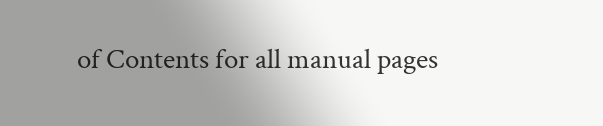of Contents for all manual pages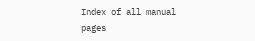Index of all manual pages